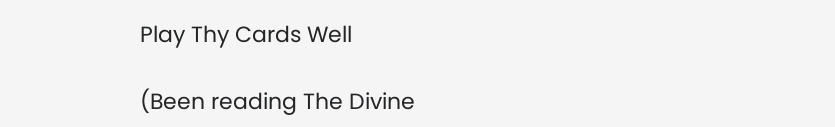Play Thy Cards Well

(Been reading The Divine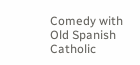Comedy with Old Spanish Catholic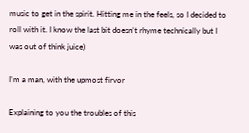music to get in the spirit. Hitting me in the feels, so I decided to roll with it. I know the last bit doesn’t rhyme technically but I was out of think juice)

I’m a man, with the upmost firvor

Explaining to you the troubles of this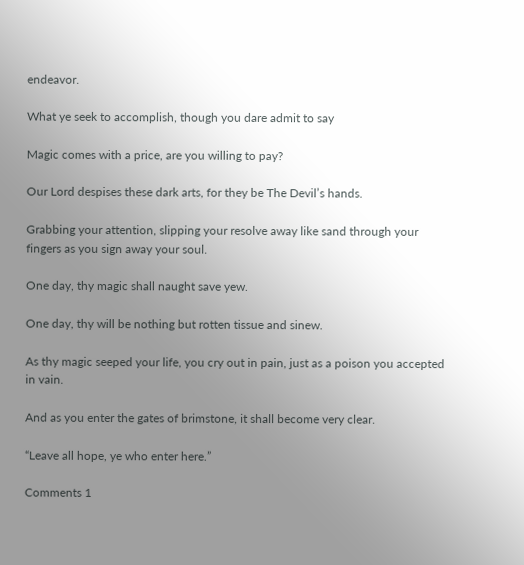endeavor.

What ye seek to accomplish, though you dare admit to say

Magic comes with a price, are you willing to pay?

Our Lord despises these dark arts, for they be The Devil’s hands.

Grabbing your attention, slipping your resolve away like sand through your fingers as you sign away your soul.

One day, thy magic shall naught save yew.

One day, thy will be nothing but rotten tissue and sinew.

As thy magic seeped your life, you cry out in pain, just as a poison you accepted in vain.

And as you enter the gates of brimstone, it shall become very clear.

“Leave all hope, ye who enter here.”

Comments 1